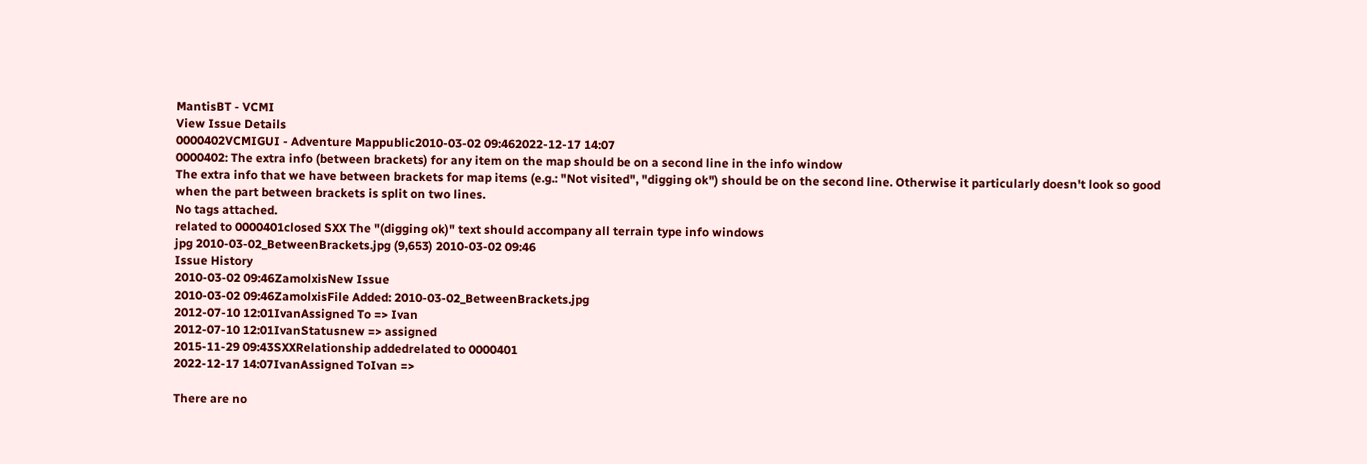MantisBT - VCMI
View Issue Details
0000402VCMIGUI - Adventure Mappublic2010-03-02 09:462022-12-17 14:07
0000402: The extra info (between brackets) for any item on the map should be on a second line in the info window
The extra info that we have between brackets for map items (e.g.: "Not visited", "digging ok") should be on the second line. Otherwise it particularly doesn't look so good when the part between brackets is split on two lines.
No tags attached.
related to 0000401closed SXX The "(digging ok)" text should accompany all terrain type info windows
jpg 2010-03-02_BetweenBrackets.jpg (9,653) 2010-03-02 09:46
Issue History
2010-03-02 09:46ZamolxisNew Issue
2010-03-02 09:46ZamolxisFile Added: 2010-03-02_BetweenBrackets.jpg
2012-07-10 12:01IvanAssigned To => Ivan
2012-07-10 12:01IvanStatusnew => assigned
2015-11-29 09:43SXXRelationship addedrelated to 0000401
2022-12-17 14:07IvanAssigned ToIvan =>

There are no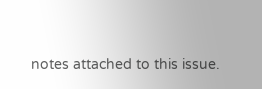notes attached to this issue.